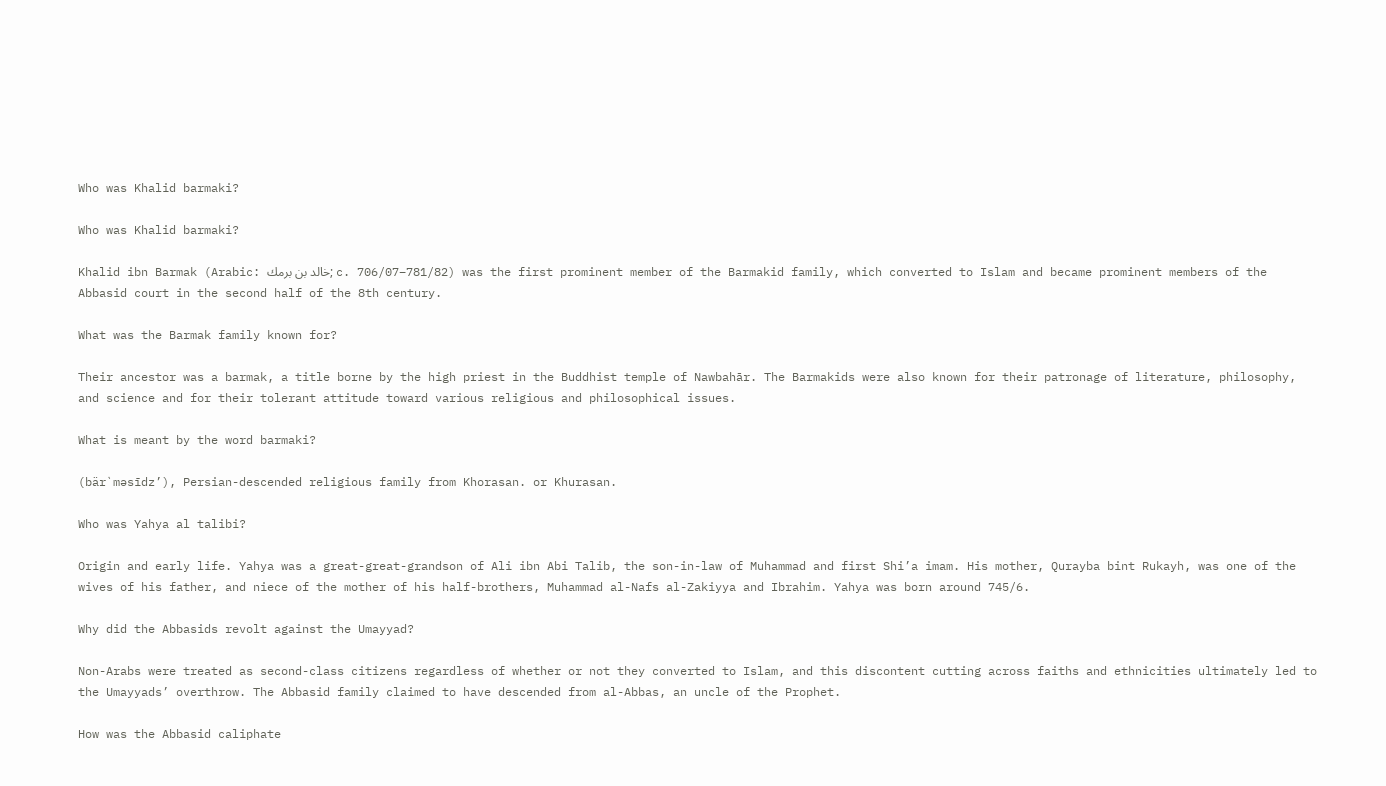Who was Khalid barmaki?

Who was Khalid barmaki?

Khalid ibn Barmak (Arabic: خالد بن برمك; c. 706/07–781/82) was the first prominent member of the Barmakid family, which converted to Islam and became prominent members of the Abbasid court in the second half of the 8th century.

What was the Barmak family known for?

Their ancestor was a barmak, a title borne by the high priest in the Buddhist temple of Nawbahār. The Barmakids were also known for their patronage of literature, philosophy, and science and for their tolerant attitude toward various religious and philosophical issues.

What is meant by the word barmaki?

(bär`məsīdz’), Persian-descended religious family from Khorasan. or Khurasan.

Who was Yahya al talibi?

Origin and early life. Yahya was a great-great-grandson of Ali ibn Abi Talib, the son-in-law of Muhammad and first Shi’a imam. His mother, Qurayba bint Rukayh, was one of the wives of his father, and niece of the mother of his half-brothers, Muhammad al-Nafs al-Zakiyya and Ibrahim. Yahya was born around 745/6.

Why did the Abbasids revolt against the Umayyad?

Non-Arabs were treated as second-class citizens regardless of whether or not they converted to Islam, and this discontent cutting across faiths and ethnicities ultimately led to the Umayyads’ overthrow. The Abbasid family claimed to have descended from al-Abbas, an uncle of the Prophet.

How was the Abbasid caliphate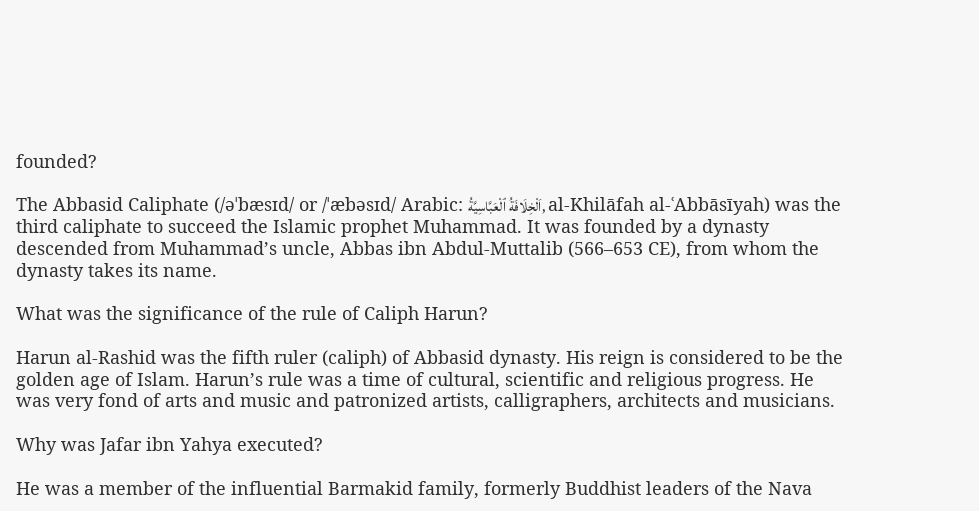founded?

The Abbasid Caliphate (/əˈbæsɪd/ or /ˈæbəsɪd/ Arabic: اَلْخِلَافَةُ ٱلْعَبَّاسِيَّةُ, al-Khilāfah al-ʿAbbāsīyah) was the third caliphate to succeed the Islamic prophet Muhammad. It was founded by a dynasty descended from Muhammad’s uncle, Abbas ibn Abdul-Muttalib (566–653 CE), from whom the dynasty takes its name.

What was the significance of the rule of Caliph Harun?

Harun al-Rashid was the fifth ruler (caliph) of Abbasid dynasty. His reign is considered to be the golden age of Islam. Harun’s rule was a time of cultural, scientific and religious progress. He was very fond of arts and music and patronized artists, calligraphers, architects and musicians.

Why was Jafar ibn Yahya executed?

He was a member of the influential Barmakid family, formerly Buddhist leaders of the Nava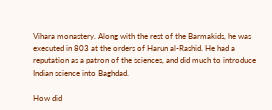Vihara monastery. Along with the rest of the Barmakids, he was executed in 803 at the orders of Harun al-Rashid. He had a reputation as a patron of the sciences, and did much to introduce Indian science into Baghdad.

How did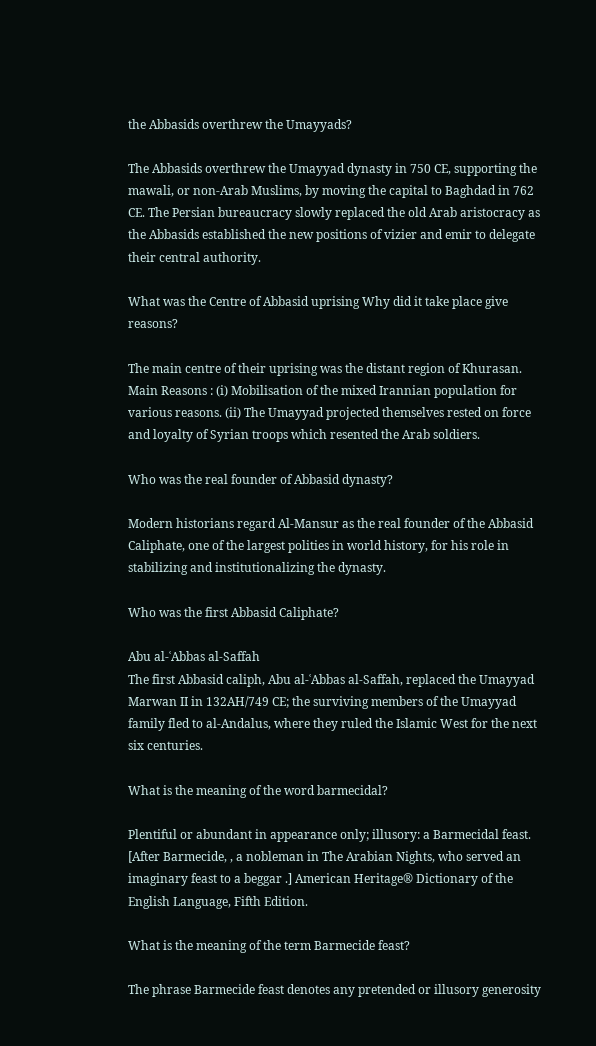the Abbasids overthrew the Umayyads?

The Abbasids overthrew the Umayyad dynasty in 750 CE, supporting the mawali, or non-Arab Muslims, by moving the capital to Baghdad in 762 CE. The Persian bureaucracy slowly replaced the old Arab aristocracy as the Abbasids established the new positions of vizier and emir to delegate their central authority.

What was the Centre of Abbasid uprising Why did it take place give reasons?

The main centre of their uprising was the distant region of Khurasan. Main Reasons : (i) Mobilisation of the mixed Irannian population for various reasons. (ii) The Umayyad projected themselves rested on force and loyalty of Syrian troops which resented the Arab soldiers.

Who was the real founder of Abbasid dynasty?

Modern historians regard Al-Mansur as the real founder of the Abbasid Caliphate, one of the largest polities in world history, for his role in stabilizing and institutionalizing the dynasty.

Who was the first Abbasid Caliphate?

Abu al-ʿAbbas al-Saffah
The first Abbasid caliph, Abu al-ʿAbbas al-Saffah, replaced the Umayyad Marwan II in 132AH/749 CE; the surviving members of the Umayyad family fled to al-Andalus, where they ruled the Islamic West for the next six centuries.

What is the meaning of the word barmecidal?

Plentiful or abundant in appearance only; illusory: a Barmecidal feast. [After Barmecide, , a nobleman in The Arabian Nights, who served an imaginary feast to a beggar .] American Heritage® Dictionary of the English Language, Fifth Edition.

What is the meaning of the term Barmecide feast?

The phrase Barmecide feast denotes any pretended or illusory generosity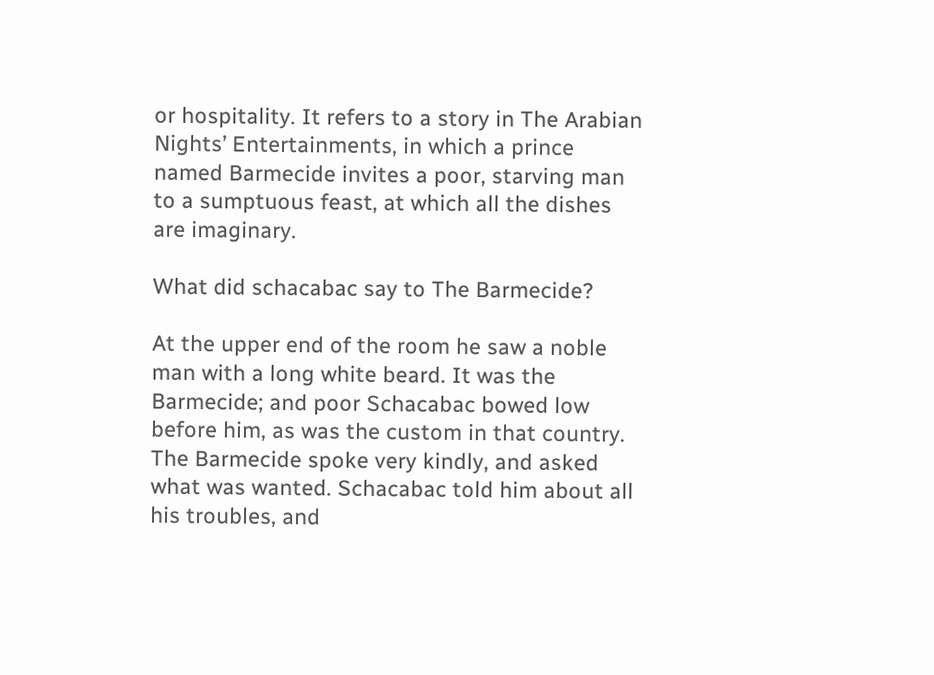or hospitality. It refers to a story in The Arabian Nights’ Entertainments, in which a prince named Barmecide invites a poor, starving man to a sumptuous feast, at which all the dishes are imaginary.

What did schacabac say to The Barmecide?

At the upper end of the room he saw a noble man with a long white beard. It was the Barmecide; and poor Schacabac bowed low before him, as was the custom in that country. The Barmecide spoke very kindly, and asked what was wanted. Schacabac told him about all his troubles, and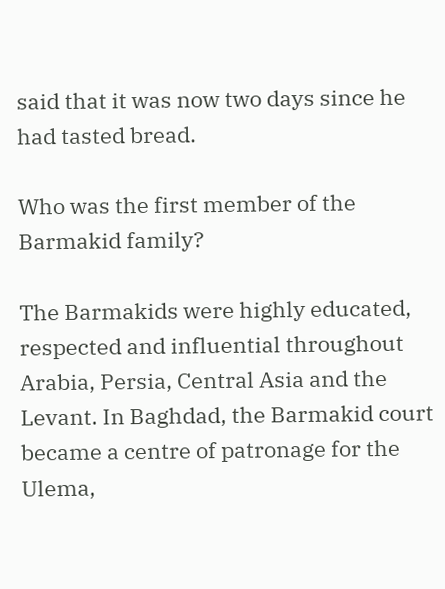said that it was now two days since he had tasted bread.

Who was the first member of the Barmakid family?

The Barmakids were highly educated, respected and influential throughout Arabia, Persia, Central Asia and the Levant. In Baghdad, the Barmakid court became a centre of patronage for the Ulema,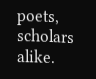poets, scholars alike.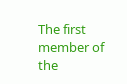The first member of the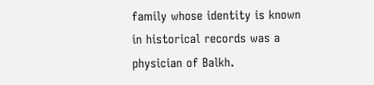family whose identity is known in historical records was a physician of Balkh.